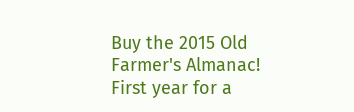Buy the 2015 Old Farmer's Almanac!
First year for a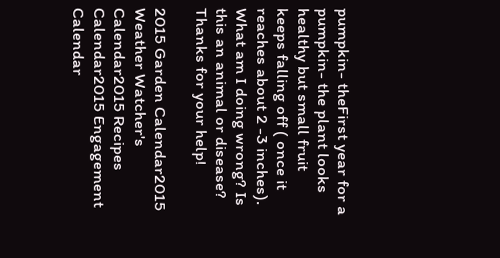pumpkin- theFirst year for a pumpkin- the plant looks healthy but small fruit keeps falling off ( once it reaches about 2 -3 inches). What am I doing wrong? Is this an animal or disease? Thanks for your help!

2015 Garden Calendar2015 Weather Watcher's Calendar2015 Recipes Calendar2015 Engagement Calendar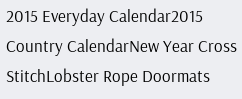2015 Everyday Calendar2015 Country CalendarNew Year Cross StitchLobster Rope Doormats